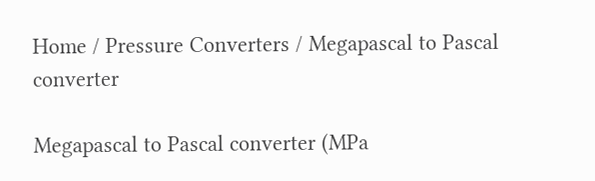Home / Pressure Converters / Megapascal to Pascal converter

Megapascal to Pascal converter (MPa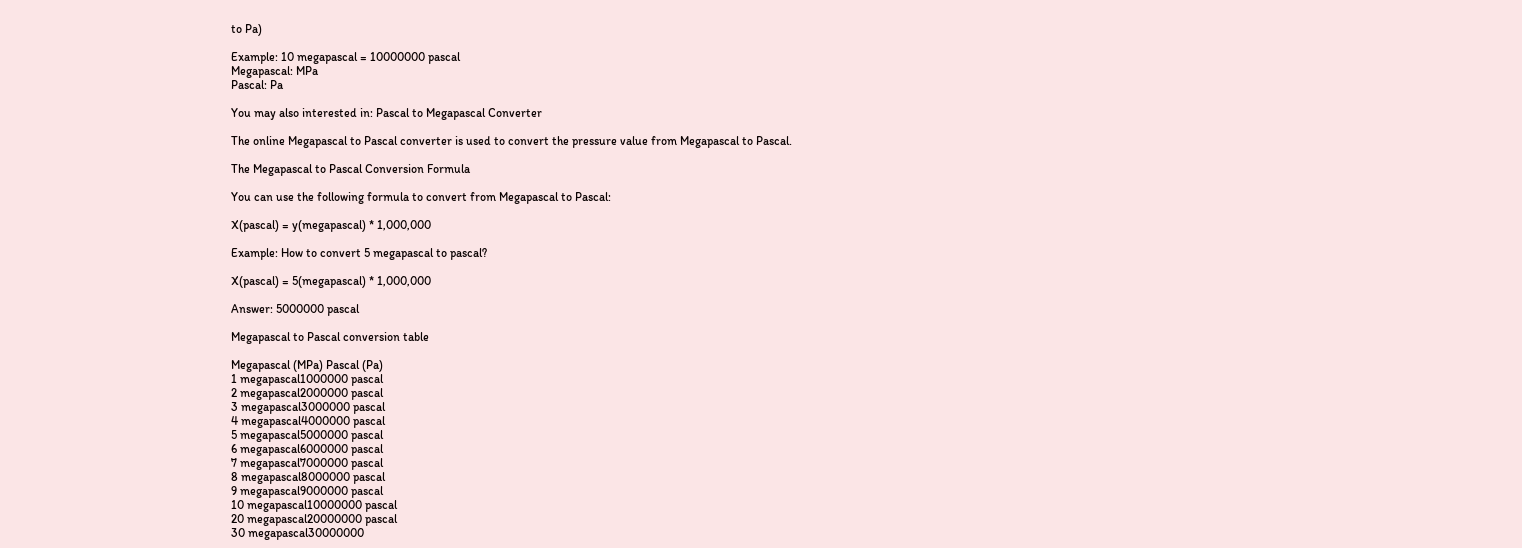to Pa)

Example: 10 megapascal = 10000000 pascal
Megapascal: MPa
Pascal: Pa

You may also interested in: Pascal to Megapascal Converter

The online Megapascal to Pascal converter is used to convert the pressure value from Megapascal to Pascal.

The Megapascal to Pascal Conversion Formula

You can use the following formula to convert from Megapascal to Pascal:

X(pascal) = y(megapascal) * 1,000,000

Example: How to convert 5 megapascal to pascal?

X(pascal) = 5(megapascal) * 1,000,000

Answer: 5000000 pascal

Megapascal to Pascal conversion table

Megapascal (MPa) Pascal (Pa)
1 megapascal1000000 pascal
2 megapascal2000000 pascal
3 megapascal3000000 pascal
4 megapascal4000000 pascal
5 megapascal5000000 pascal
6 megapascal6000000 pascal
7 megapascal7000000 pascal
8 megapascal8000000 pascal
9 megapascal9000000 pascal
10 megapascal10000000 pascal
20 megapascal20000000 pascal
30 megapascal30000000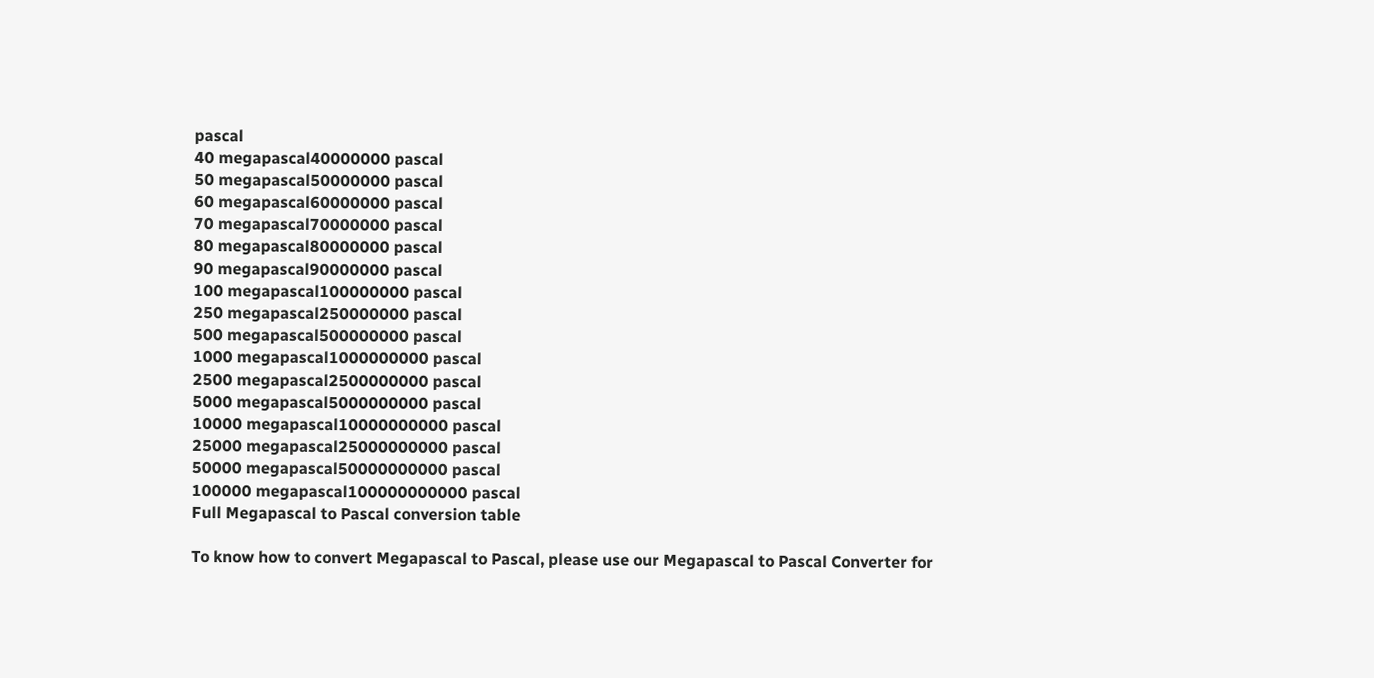pascal
40 megapascal40000000 pascal
50 megapascal50000000 pascal
60 megapascal60000000 pascal
70 megapascal70000000 pascal
80 megapascal80000000 pascal
90 megapascal90000000 pascal
100 megapascal100000000 pascal
250 megapascal250000000 pascal
500 megapascal500000000 pascal
1000 megapascal1000000000 pascal
2500 megapascal2500000000 pascal
5000 megapascal5000000000 pascal
10000 megapascal10000000000 pascal
25000 megapascal25000000000 pascal
50000 megapascal50000000000 pascal
100000 megapascal100000000000 pascal
Full Megapascal to Pascal conversion table

To know how to convert Megapascal to Pascal, please use our Megapascal to Pascal Converter for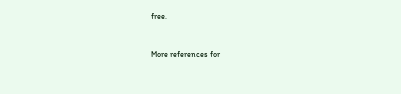free.


More references for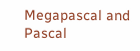Megapascal and Pascal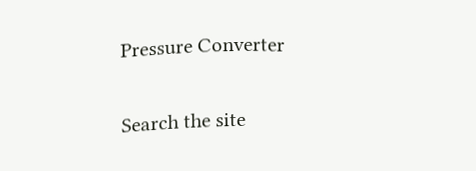Pressure Converter

Search the site